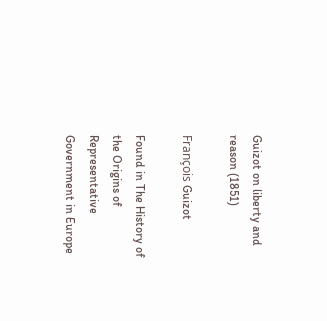Guizot on liberty and reason (1851)

François Guizot

Found in The History of the Origins of Representative Government in Europe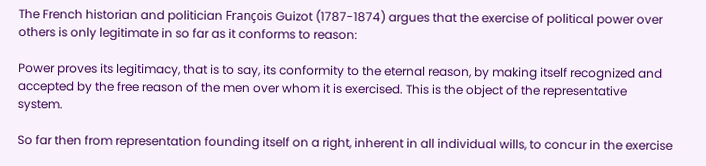The French historian and politician François Guizot (1787-1874) argues that the exercise of political power over others is only legitimate in so far as it conforms to reason:

Power proves its legitimacy, that is to say, its conformity to the eternal reason, by making itself recognized and accepted by the free reason of the men over whom it is exercised. This is the object of the representative system.

So far then from representation founding itself on a right, inherent in all individual wills, to concur in the exercise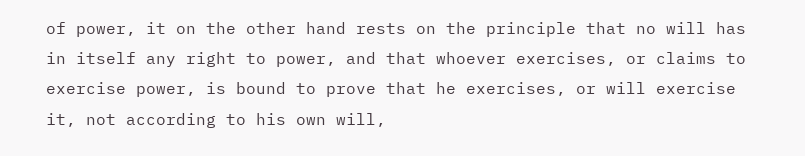of power, it on the other hand rests on the principle that no will has in itself any right to power, and that whoever exercises, or claims to exercise power, is bound to prove that he exercises, or will exercise it, not according to his own will,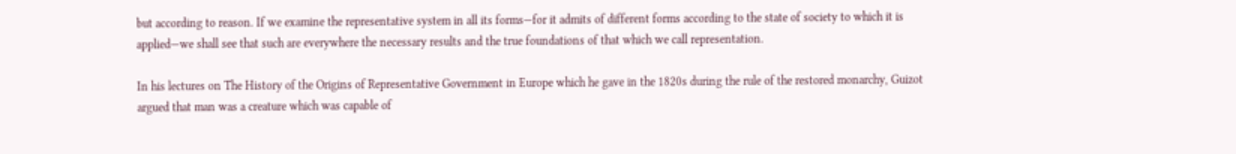but according to reason. If we examine the representative system in all its forms—for it admits of different forms according to the state of society to which it is applied—we shall see that such are everywhere the necessary results and the true foundations of that which we call representation.

In his lectures on The History of the Origins of Representative Government in Europe which he gave in the 1820s during the rule of the restored monarchy, Guizot argued that man was a creature which was capable of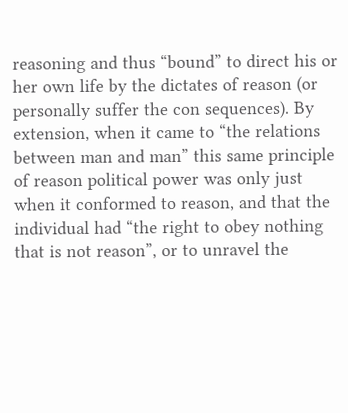reasoning and thus “bound” to direct his or her own life by the dictates of reason (or personally suffer the con sequences). By extension, when it came to “the relations between man and man” this same principle of reason political power was only just when it conformed to reason, and that the individual had “the right to obey nothing that is not reason”, or to unravel the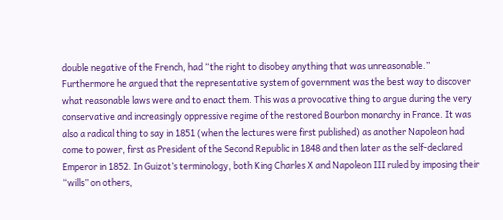double negative of the French, had “the right to disobey anything that was unreasonable.” Furthermore he argued that the representative system of government was the best way to discover what reasonable laws were and to enact them. This was a provocative thing to argue during the very conservative and increasingly oppressive regime of the restored Bourbon monarchy in France. It was also a radical thing to say in 1851 (when the lectures were first published) as another Napoleon had come to power, first as President of the Second Republic in 1848 and then later as the self-declared Emperor in 1852. In Guizot’s terminology, both King Charles X and Napoleon III ruled by imposing their “wills” on others,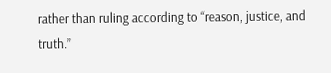rather than ruling according to “reason, justice, and truth.”